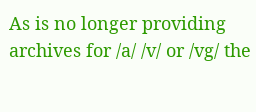As is no longer providing archives for /a/ /v/ or /vg/ the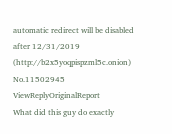automatic redirect will be disabled after 12/31/2019 (http://b2x5yoqpispzml5c.onion)
No.11502945 ViewReplyOriginalReport
What did this guy do exactly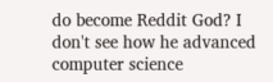do become Reddit God? I don't see how he advanced computer science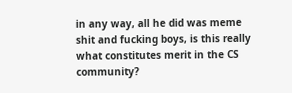in any way, all he did was meme shit and fucking boys, is this really what constitutes merit in the CS community?